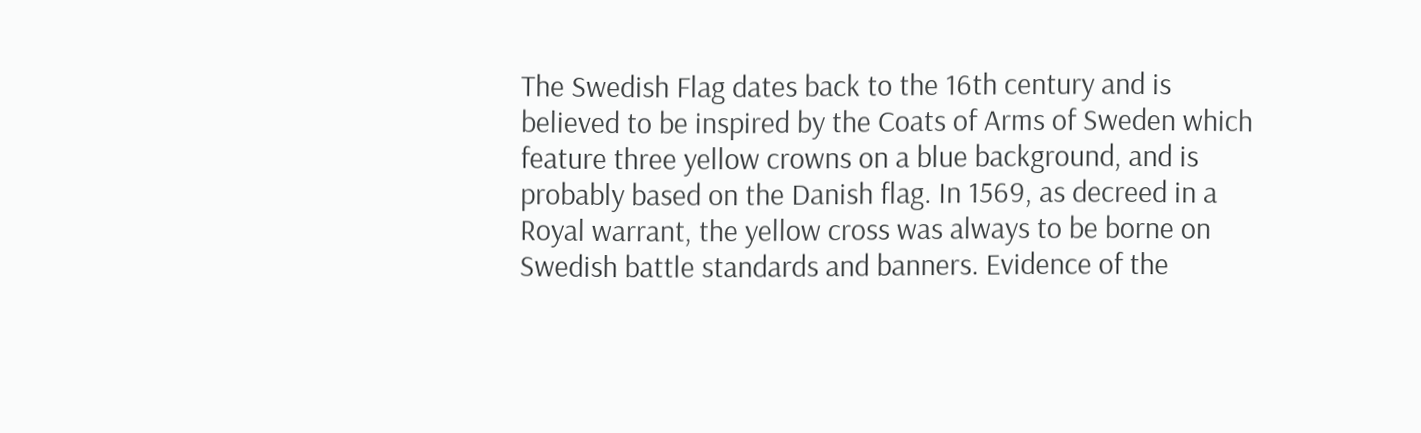The Swedish Flag dates back to the 16th century and is believed to be inspired by the Coats of Arms of Sweden which feature three yellow crowns on a blue background, and is probably based on the Danish flag. In 1569, as decreed in a Royal warrant, the yellow cross was always to be borne on Swedish battle standards and banners. Evidence of the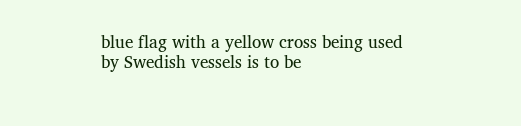blue flag with a yellow cross being used by Swedish vessels is to be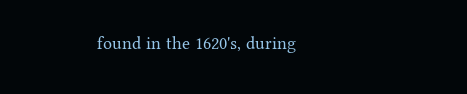found in the 1620's, during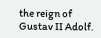the reign of Gustav II Adolf.